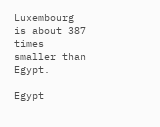Luxembourg is about 387 times smaller than Egypt.

Egypt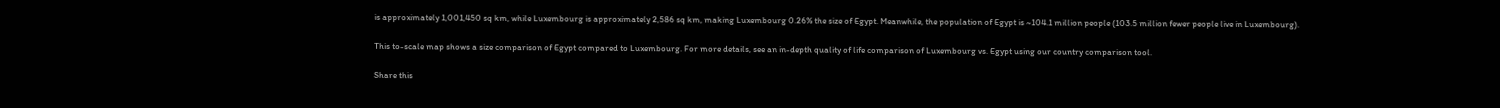is approximately 1,001,450 sq km, while Luxembourg is approximately 2,586 sq km, making Luxembourg 0.26% the size of Egypt. Meanwhile, the population of Egypt is ~104.1 million people (103.5 million fewer people live in Luxembourg).

This to-scale map shows a size comparison of Egypt compared to Luxembourg. For more details, see an in-depth quality of life comparison of Luxembourg vs. Egypt using our country comparison tool.

Share this